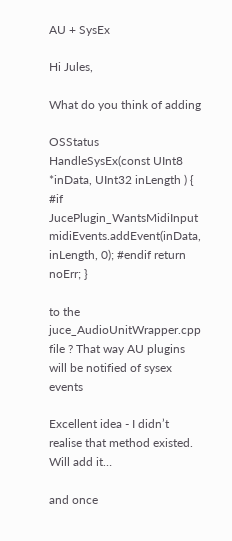AU + SysEx

Hi Jules,

What do you think of adding

OSStatus HandleSysEx(const UInt8 *inData, UInt32 inLength ) { #if JucePlugin_WantsMidiInput midiEvents.addEvent(inData, inLength, 0); #endif return noErr; }

to the juce_AudioUnitWrapper.cpp file ? That way AU plugins will be notified of sysex events

Excellent idea - I didn’t realise that method existed. Will add it…

and once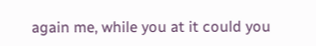again me, while you at it could you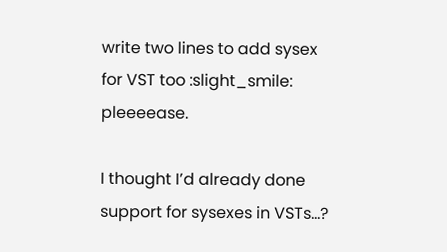write two lines to add sysex for VST too :slight_smile: pleeeease.

I thought I’d already done support for sysexes in VSTs…?